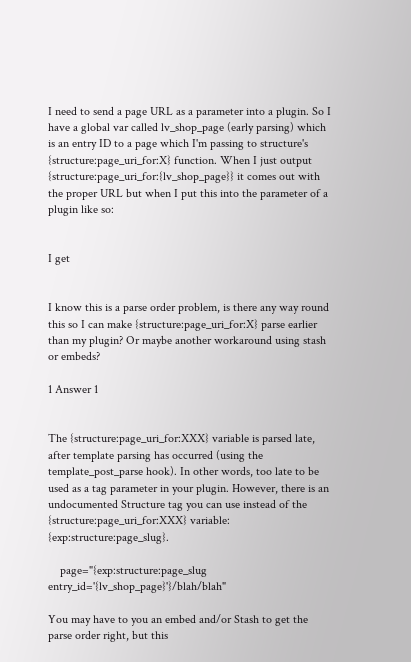I need to send a page URL as a parameter into a plugin. So I have a global var called lv_shop_page (early parsing) which is an entry ID to a page which I'm passing to structure's {structure:page_uri_for:X} function. When I just output {structure:page_uri_for:{lv_shop_page}} it comes out with the proper URL but when I put this into the parameter of a plugin like so:


I get


I know this is a parse order problem, is there any way round this so I can make {structure:page_uri_for:X} parse earlier than my plugin? Or maybe another workaround using stash or embeds?

1 Answer 1


The {structure:page_uri_for:XXX} variable is parsed late, after template parsing has occurred (using the template_post_parse hook). In other words, too late to be used as a tag parameter in your plugin. However, there is an undocumented Structure tag you can use instead of the {structure:page_uri_for:XXX} variable: {exp:structure:page_slug}.

    page="{exp:structure:page_slug entry_id='{lv_shop_page}'}/blah/blah"

You may have to you an embed and/or Stash to get the parse order right, but this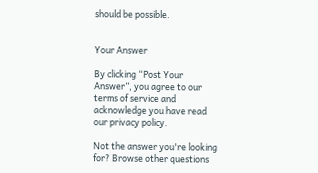should be possible.


Your Answer

By clicking “Post Your Answer”, you agree to our terms of service and acknowledge you have read our privacy policy.

Not the answer you're looking for? Browse other questions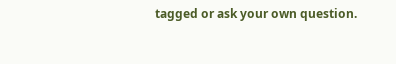tagged or ask your own question.